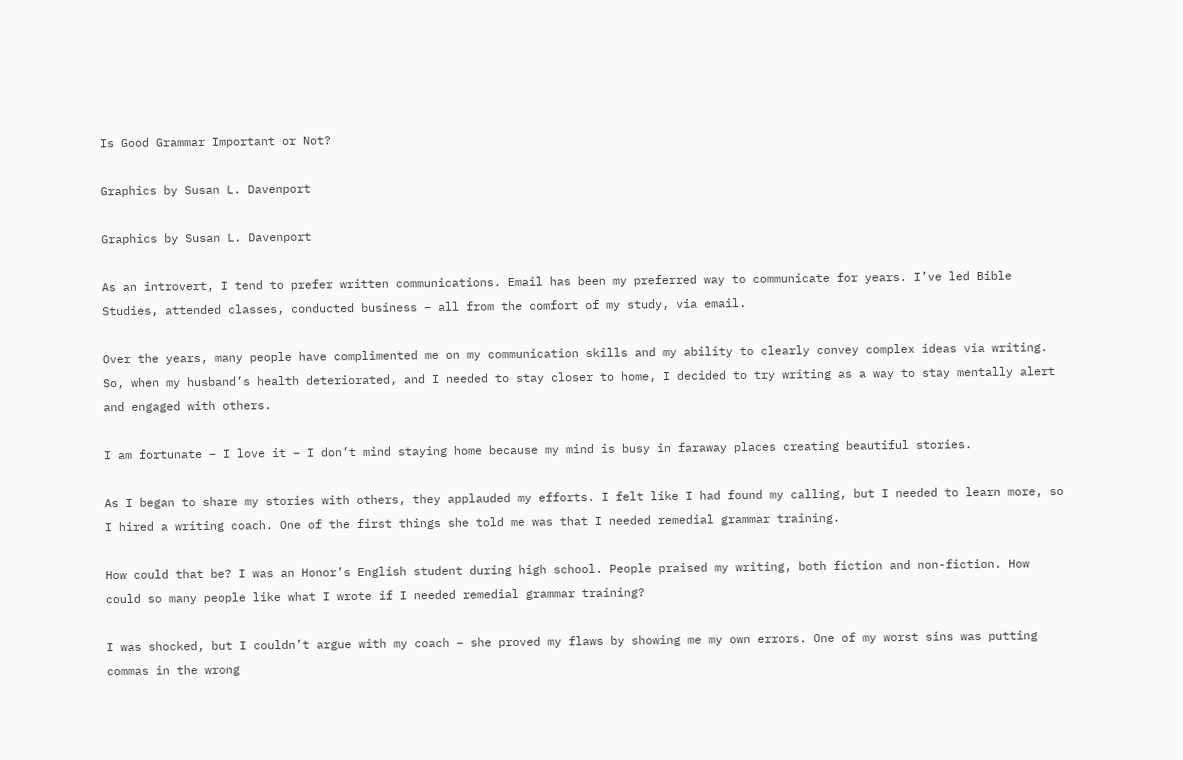Is Good Grammar Important or Not?

Graphics by Susan L. Davenport

Graphics by Susan L. Davenport

As an introvert, I tend to prefer written communications. Email has been my preferred way to communicate for years. I’ve led Bible Studies, attended classes, conducted business – all from the comfort of my study, via email.

Over the years, many people have complimented me on my communication skills and my ability to clearly convey complex ideas via writing. So, when my husband’s health deteriorated, and I needed to stay closer to home, I decided to try writing as a way to stay mentally alert and engaged with others.

I am fortunate – I love it – I don’t mind staying home because my mind is busy in faraway places creating beautiful stories.

As I began to share my stories with others, they applauded my efforts. I felt like I had found my calling, but I needed to learn more, so I hired a writing coach. One of the first things she told me was that I needed remedial grammar training.

How could that be? I was an Honor’s English student during high school. People praised my writing, both fiction and non-fiction. How could so many people like what I wrote if I needed remedial grammar training?

I was shocked, but I couldn’t argue with my coach – she proved my flaws by showing me my own errors. One of my worst sins was putting commas in the wrong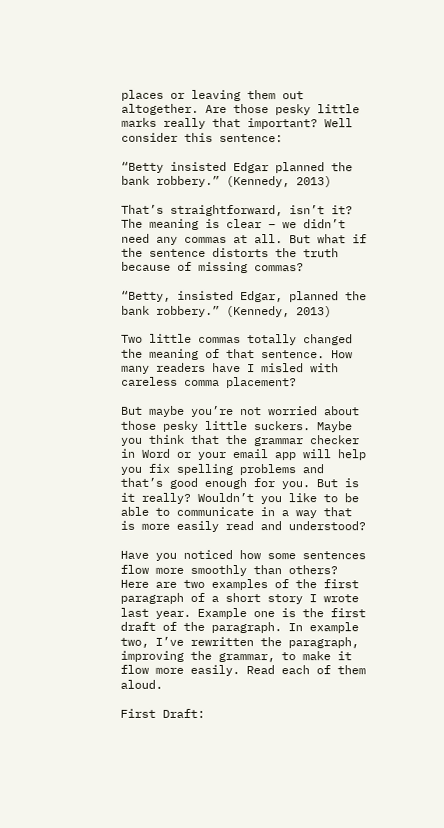places or leaving them out altogether. Are those pesky little marks really that important? Well consider this sentence:

“Betty insisted Edgar planned the bank robbery.” (Kennedy, 2013)

That’s straightforward, isn’t it? The meaning is clear – we didn’t need any commas at all. But what if the sentence distorts the truth because of missing commas?

“Betty, insisted Edgar, planned the bank robbery.” (Kennedy, 2013)

Two little commas totally changed the meaning of that sentence. How many readers have I misled with careless comma placement?

But maybe you’re not worried about those pesky little suckers. Maybe you think that the grammar checker in Word or your email app will help you fix spelling problems and that’s good enough for you. But is it really? Wouldn’t you like to be able to communicate in a way that is more easily read and understood?

Have you noticed how some sentences flow more smoothly than others? Here are two examples of the first paragraph of a short story I wrote last year. Example one is the first draft of the paragraph. In example two, I’ve rewritten the paragraph, improving the grammar, to make it flow more easily. Read each of them aloud.

First Draft: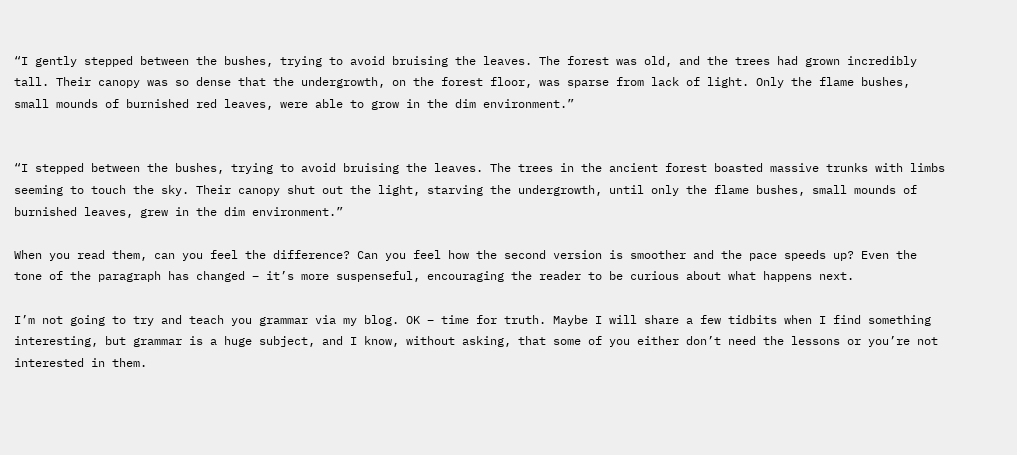“I gently stepped between the bushes, trying to avoid bruising the leaves. The forest was old, and the trees had grown incredibly tall. Their canopy was so dense that the undergrowth, on the forest floor, was sparse from lack of light. Only the flame bushes, small mounds of burnished red leaves, were able to grow in the dim environment.”


“I stepped between the bushes, trying to avoid bruising the leaves. The trees in the ancient forest boasted massive trunks with limbs seeming to touch the sky. Their canopy shut out the light, starving the undergrowth, until only the flame bushes, small mounds of burnished leaves, grew in the dim environment.”

When you read them, can you feel the difference? Can you feel how the second version is smoother and the pace speeds up? Even the tone of the paragraph has changed – it’s more suspenseful, encouraging the reader to be curious about what happens next.

I’m not going to try and teach you grammar via my blog. OK – time for truth. Maybe I will share a few tidbits when I find something interesting, but grammar is a huge subject, and I know, without asking, that some of you either don’t need the lessons or you’re not interested in them.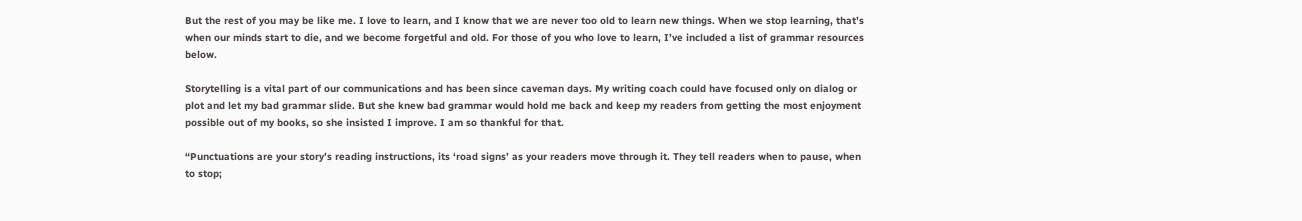But the rest of you may be like me. I love to learn, and I know that we are never too old to learn new things. When we stop learning, that’s when our minds start to die, and we become forgetful and old. For those of you who love to learn, I’ve included a list of grammar resources below.

Storytelling is a vital part of our communications and has been since caveman days. My writing coach could have focused only on dialog or plot and let my bad grammar slide. But she knew bad grammar would hold me back and keep my readers from getting the most enjoyment possible out of my books, so she insisted I improve. I am so thankful for that.

“Punctuations are your story’s reading instructions, its ‘road signs’ as your readers move through it. They tell readers when to pause, when to stop;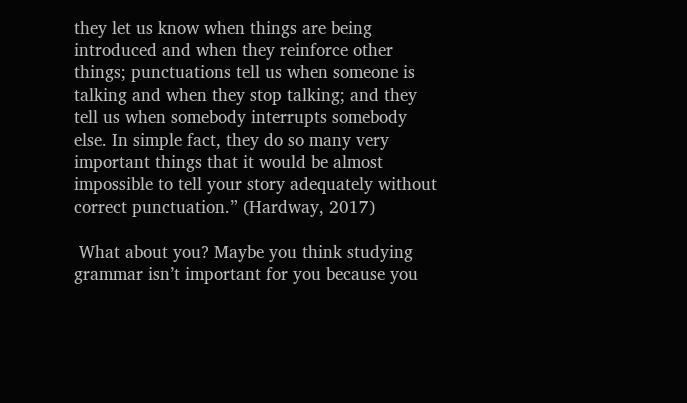they let us know when things are being introduced and when they reinforce other things; punctuations tell us when someone is talking and when they stop talking; and they tell us when somebody interrupts somebody else. In simple fact, they do so many very important things that it would be almost impossible to tell your story adequately without correct punctuation.” (Hardway, 2017)

 What about you? Maybe you think studying grammar isn’t important for you because you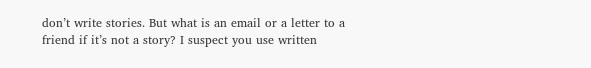don’t write stories. But what is an email or a letter to a friend if it’s not a story? I suspect you use written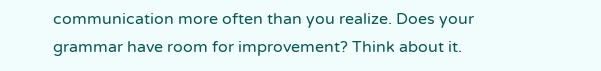communication more often than you realize. Does your grammar have room for improvement? Think about it.